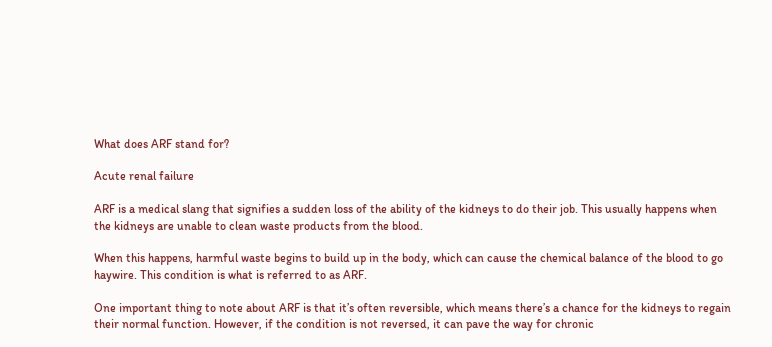What does ARF stand for?

Acute renal failure

ARF is a medical slang that signifies a sudden loss of the ability of the kidneys to do their job. This usually happens when the kidneys are unable to clean waste products from the blood.

When this happens, harmful waste begins to build up in the body, which can cause the chemical balance of the blood to go haywire. This condition is what is referred to as ARF.

One important thing to note about ARF is that it’s often reversible, which means there’s a chance for the kidneys to regain their normal function. However, if the condition is not reversed, it can pave the way for chronic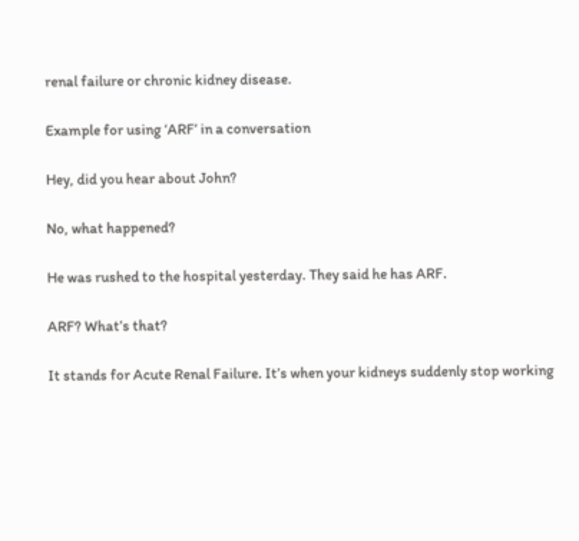renal failure or chronic kidney disease.

Example for using ‘ARF’ in a conversation

Hey, did you hear about John?

No, what happened?

He was rushed to the hospital yesterday. They said he has ARF.

ARF? What’s that?

It stands for Acute Renal Failure. It’s when your kidneys suddenly stop working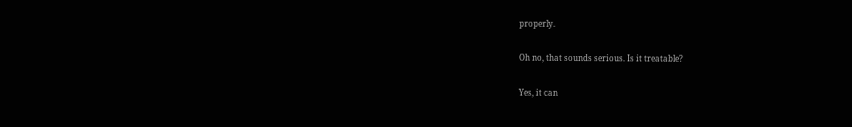properly.

Oh no, that sounds serious. Is it treatable?

Yes, it can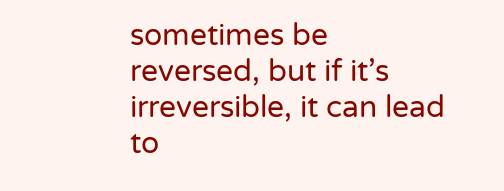sometimes be reversed, but if it’s irreversible, it can lead to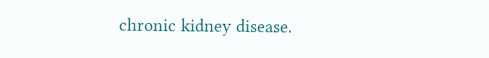chronic kidney disease.